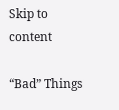Skip to content

“Bad” Things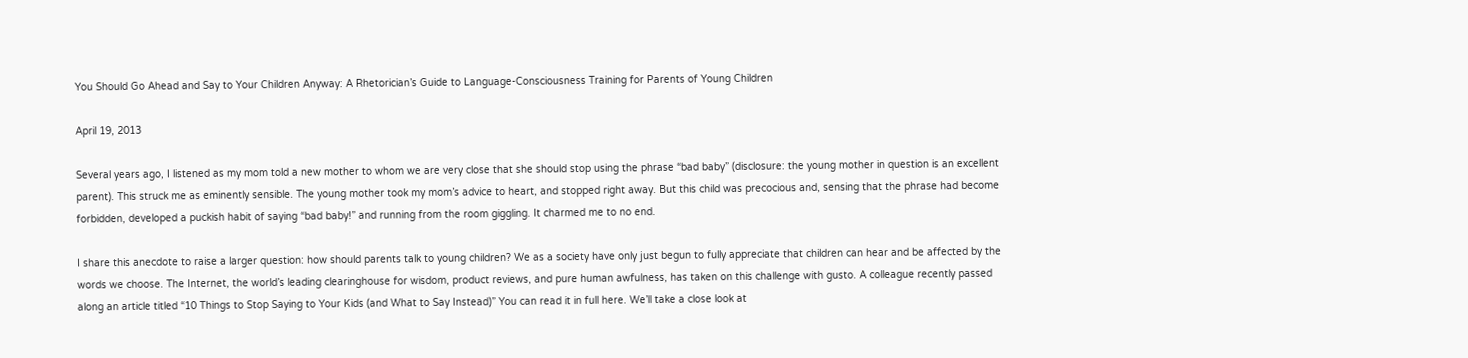You Should Go Ahead and Say to Your Children Anyway: A Rhetorician’s Guide to Language-Consciousness Training for Parents of Young Children

April 19, 2013

Several years ago, I listened as my mom told a new mother to whom we are very close that she should stop using the phrase “bad baby” (disclosure: the young mother in question is an excellent parent). This struck me as eminently sensible. The young mother took my mom’s advice to heart, and stopped right away. But this child was precocious and, sensing that the phrase had become forbidden, developed a puckish habit of saying “bad baby!” and running from the room giggling. It charmed me to no end.

I share this anecdote to raise a larger question: how should parents talk to young children? We as a society have only just begun to fully appreciate that children can hear and be affected by the words we choose. The Internet, the world’s leading clearinghouse for wisdom, product reviews, and pure human awfulness, has taken on this challenge with gusto. A colleague recently passed along an article titled “10 Things to Stop Saying to Your Kids (and What to Say Instead)” You can read it in full here. We’ll take a close look at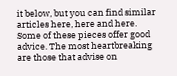it below, but you can find similar articles here, here and here. Some of these pieces offer good advice. The most heartbreaking are those that advise on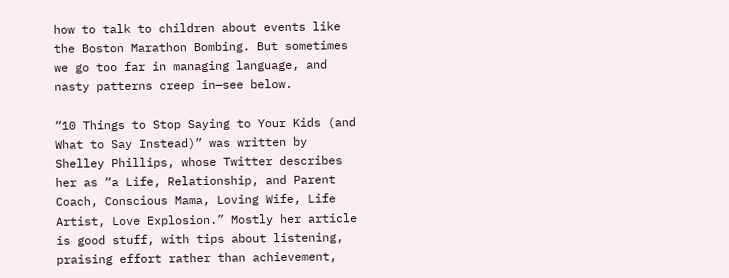how to talk to children about events like the Boston Marathon Bombing. But sometimes we go too far in managing language, and nasty patterns creep in—see below.

“10 Things to Stop Saying to Your Kids (and What to Say Instead)” was written by Shelley Phillips, whose Twitter describes her as “a Life, Relationship, and Parent Coach, Conscious Mama, Loving Wife, Life Artist, Love Explosion.” Mostly her article is good stuff, with tips about listening, praising effort rather than achievement,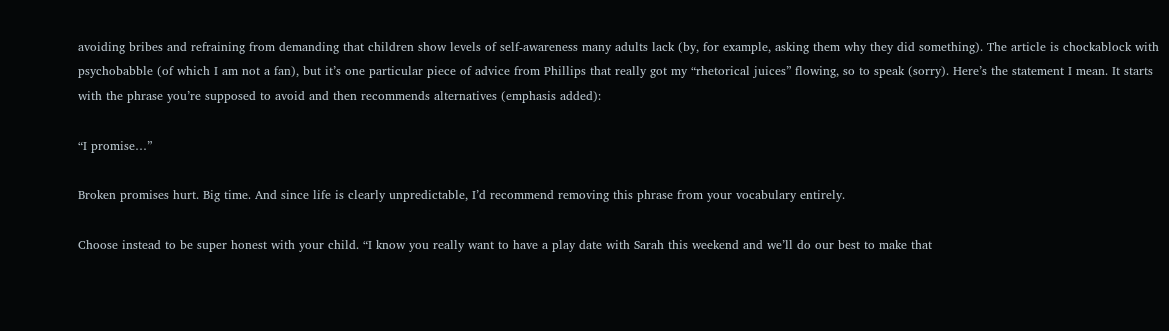avoiding bribes and refraining from demanding that children show levels of self-awareness many adults lack (by, for example, asking them why they did something). The article is chockablock with psychobabble (of which I am not a fan), but it’s one particular piece of advice from Phillips that really got my “rhetorical juices” flowing, so to speak (sorry). Here’s the statement I mean. It starts with the phrase you’re supposed to avoid and then recommends alternatives (emphasis added):

“I promise…”

Broken promises hurt. Big time. And since life is clearly unpredictable, I’d recommend removing this phrase from your vocabulary entirely.

Choose instead to be super honest with your child. “I know you really want to have a play date with Sarah this weekend and we’ll do our best to make that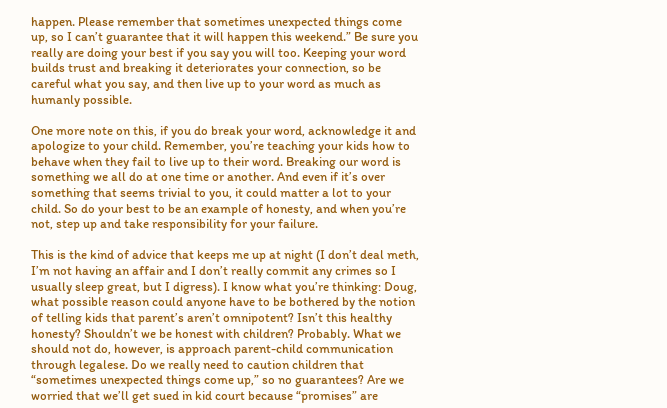happen. Please remember that sometimes unexpected things come up, so I can’t guarantee that it will happen this weekend.” Be sure you really are doing your best if you say you will too. Keeping your word builds trust and breaking it deteriorates your connection, so be careful what you say, and then live up to your word as much as humanly possible.

One more note on this, if you do break your word, acknowledge it and apologize to your child. Remember, you’re teaching your kids how to behave when they fail to live up to their word. Breaking our word is something we all do at one time or another. And even if it’s over something that seems trivial to you, it could matter a lot to your child. So do your best to be an example of honesty, and when you’re not, step up and take responsibility for your failure.

This is the kind of advice that keeps me up at night (I don’t deal meth, I’m not having an affair and I don’t really commit any crimes so I usually sleep great, but I digress). I know what you’re thinking: Doug, what possible reason could anyone have to be bothered by the notion of telling kids that parent’s aren’t omnipotent? Isn’t this healthy honesty? Shouldn’t we be honest with children? Probably. What we should not do, however, is approach parent-child communication through legalese. Do we really need to caution children that “sometimes unexpected things come up,” so no guarantees? Are we worried that we’ll get sued in kid court because “promises” are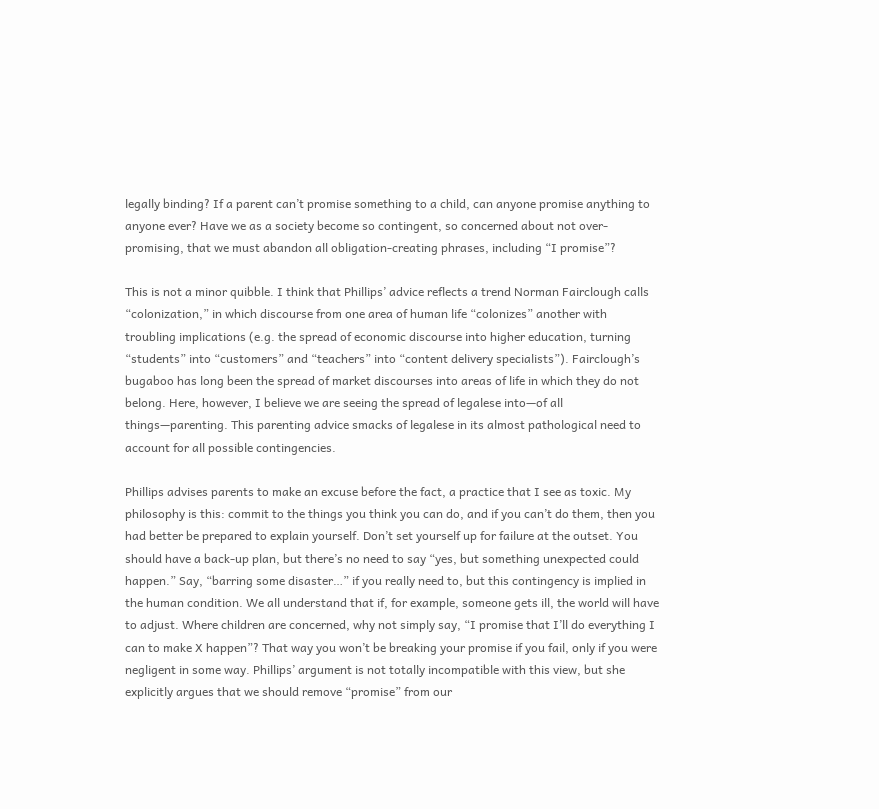legally binding? If a parent can’t promise something to a child, can anyone promise anything to anyone ever? Have we as a society become so contingent, so concerned about not over-promising, that we must abandon all obligation-creating phrases, including “I promise”?

This is not a minor quibble. I think that Phillips’ advice reflects a trend Norman Fairclough calls “colonization,” in which discourse from one area of human life “colonizes” another with troubling implications (e.g. the spread of economic discourse into higher education, turning “students” into “customers” and “teachers” into “content delivery specialists”). Fairclough’s bugaboo has long been the spread of market discourses into areas of life in which they do not belong. Here, however, I believe we are seeing the spread of legalese into—of all things—parenting. This parenting advice smacks of legalese in its almost pathological need to account for all possible contingencies.

Phillips advises parents to make an excuse before the fact, a practice that I see as toxic. My philosophy is this: commit to the things you think you can do, and if you can’t do them, then you had better be prepared to explain yourself. Don’t set yourself up for failure at the outset. You should have a back-up plan, but there’s no need to say “yes, but something unexpected could happen.” Say, “barring some disaster…” if you really need to, but this contingency is implied in the human condition. We all understand that if, for example, someone gets ill, the world will have to adjust. Where children are concerned, why not simply say, “I promise that I’ll do everything I can to make X happen”? That way you won’t be breaking your promise if you fail, only if you were negligent in some way. Phillips’ argument is not totally incompatible with this view, but she explicitly argues that we should remove “promise” from our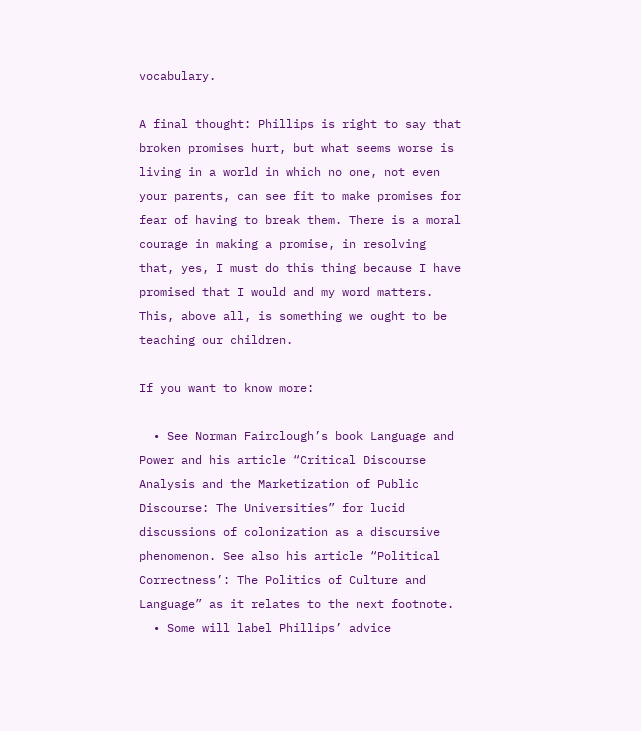vocabulary.

A final thought: Phillips is right to say that broken promises hurt, but what seems worse is living in a world in which no one, not even your parents, can see fit to make promises for fear of having to break them. There is a moral courage in making a promise, in resolving that, yes, I must do this thing because I have promised that I would and my word matters. This, above all, is something we ought to be teaching our children.

If you want to know more:

  • See Norman Fairclough’s book Language and Power and his article “Critical Discourse Analysis and the Marketization of Public Discourse: The Universities” for lucid discussions of colonization as a discursive phenomenon. See also his article “Political Correctness’: The Politics of Culture and Language” as it relates to the next footnote.
  • Some will label Phillips’ advice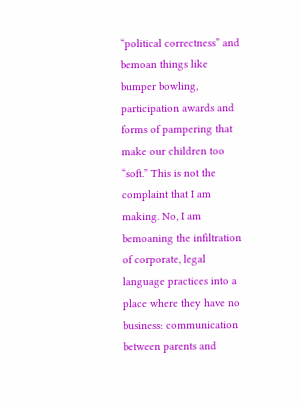“political correctness” and bemoan things like bumper bowling, participation awards and forms of pampering that make our children too “soft.” This is not the complaint that I am making. No, I am bemoaning the infiltration of corporate, legal language practices into a place where they have no business: communication between parents and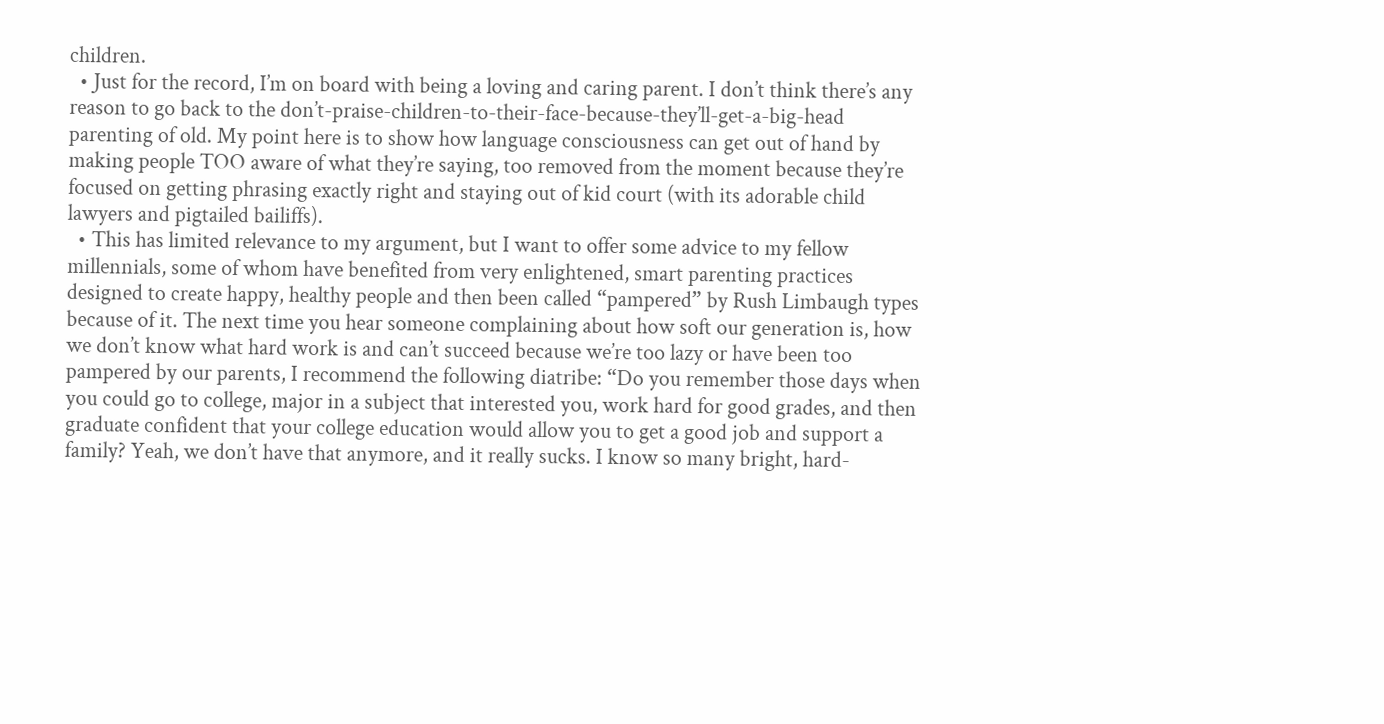children.
  • Just for the record, I’m on board with being a loving and caring parent. I don’t think there’s any reason to go back to the don’t-praise-children-to-their-face-because-they’ll-get-a-big-head parenting of old. My point here is to show how language consciousness can get out of hand by making people TOO aware of what they’re saying, too removed from the moment because they’re focused on getting phrasing exactly right and staying out of kid court (with its adorable child lawyers and pigtailed bailiffs).
  • This has limited relevance to my argument, but I want to offer some advice to my fellow millennials, some of whom have benefited from very enlightened, smart parenting practices designed to create happy, healthy people and then been called “pampered” by Rush Limbaugh types because of it. The next time you hear someone complaining about how soft our generation is, how we don’t know what hard work is and can’t succeed because we’re too lazy or have been too pampered by our parents, I recommend the following diatribe: “Do you remember those days when you could go to college, major in a subject that interested you, work hard for good grades, and then graduate confident that your college education would allow you to get a good job and support a family? Yeah, we don’t have that anymore, and it really sucks. I know so many bright, hard-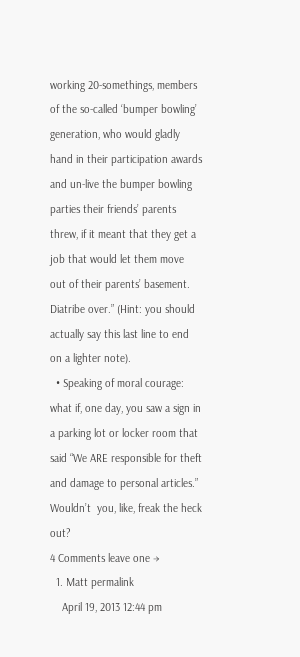working 20-somethings, members of the so-called ‘bumper bowling’ generation, who would gladly hand in their participation awards and un-live the bumper bowling parties their friends’ parents threw, if it meant that they get a job that would let them move out of their parents’ basement. Diatribe over.” (Hint: you should actually say this last line to end on a lighter note).
  • Speaking of moral courage: what if, one day, you saw a sign in a parking lot or locker room that said “We ARE responsible for theft and damage to personal articles.” Wouldn’t  you, like, freak the heck out?
4 Comments leave one →
  1. Matt permalink
    April 19, 2013 12:44 pm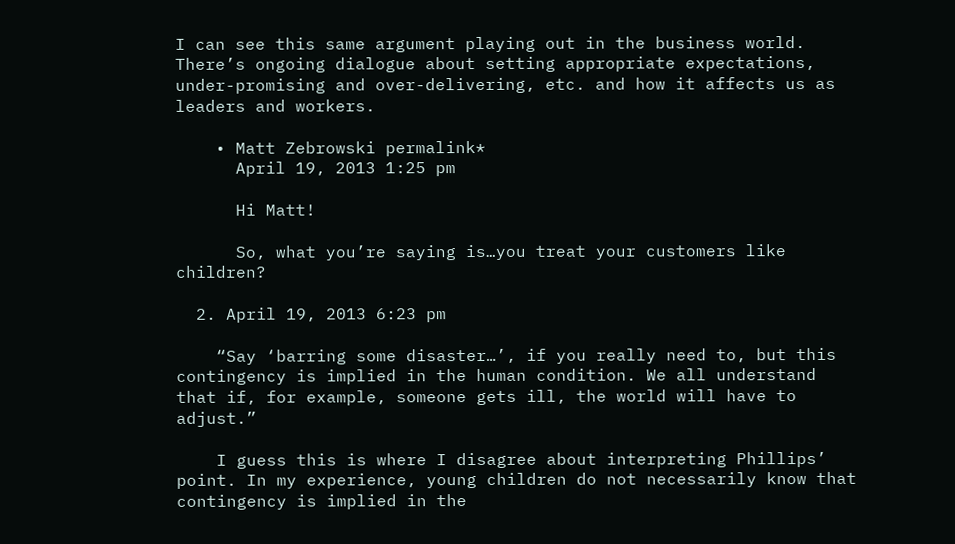I can see this same argument playing out in the business world. There’s ongoing dialogue about setting appropriate expectations, under-promising and over-delivering, etc. and how it affects us as leaders and workers.

    • Matt Zebrowski permalink*
      April 19, 2013 1:25 pm

      Hi Matt!

      So, what you’re saying is…you treat your customers like children?

  2. April 19, 2013 6:23 pm

    “Say ‘barring some disaster…’, if you really need to, but this contingency is implied in the human condition. We all understand that if, for example, someone gets ill, the world will have to adjust.”

    I guess this is where I disagree about interpreting Phillips’ point. In my experience, young children do not necessarily know that contingency is implied in the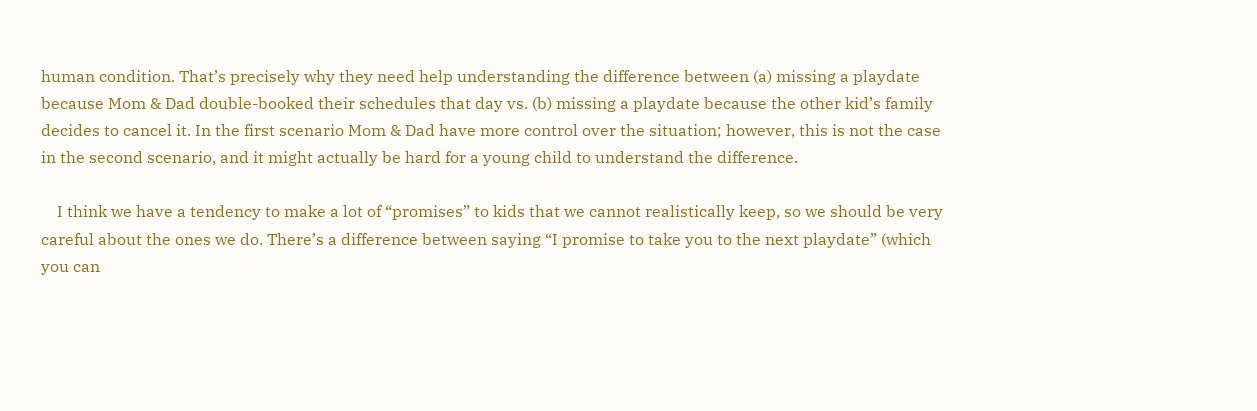human condition. That’s precisely why they need help understanding the difference between (a) missing a playdate because Mom & Dad double-booked their schedules that day vs. (b) missing a playdate because the other kid’s family decides to cancel it. In the first scenario Mom & Dad have more control over the situation; however, this is not the case in the second scenario, and it might actually be hard for a young child to understand the difference.

    I think we have a tendency to make a lot of “promises” to kids that we cannot realistically keep, so we should be very careful about the ones we do. There’s a difference between saying “I promise to take you to the next playdate” (which you can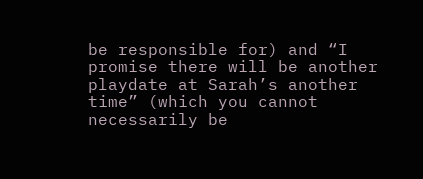be responsible for) and “I promise there will be another playdate at Sarah’s another time” (which you cannot necessarily be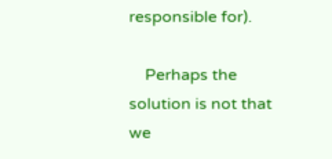responsible for).

    Perhaps the solution is not that we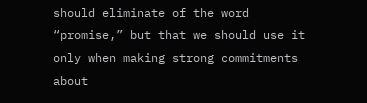should eliminate of the word “promise,” but that we should use it only when making strong commitments about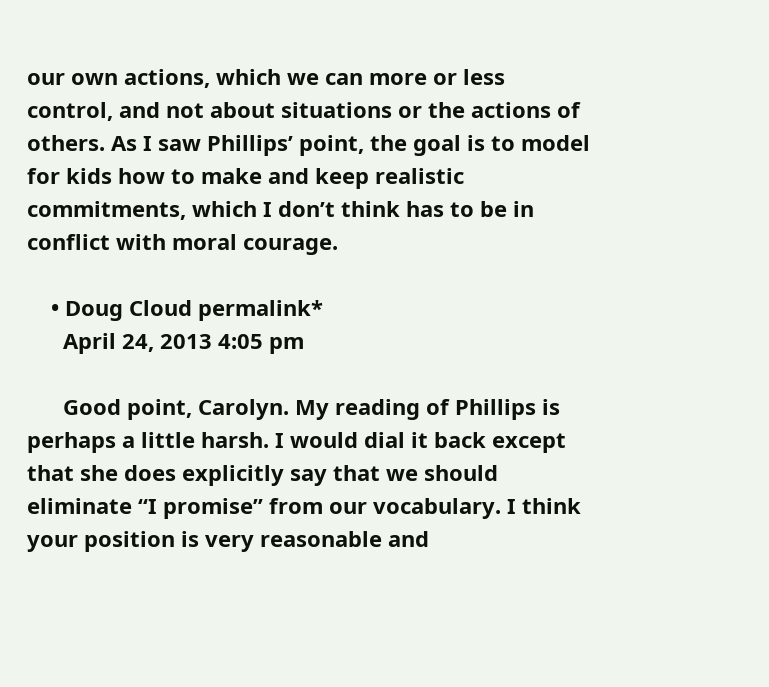our own actions, which we can more or less control, and not about situations or the actions of others. As I saw Phillips’ point, the goal is to model for kids how to make and keep realistic commitments, which I don’t think has to be in conflict with moral courage.

    • Doug Cloud permalink*
      April 24, 2013 4:05 pm

      Good point, Carolyn. My reading of Phillips is perhaps a little harsh. I would dial it back except that she does explicitly say that we should eliminate “I promise” from our vocabulary. I think your position is very reasonable and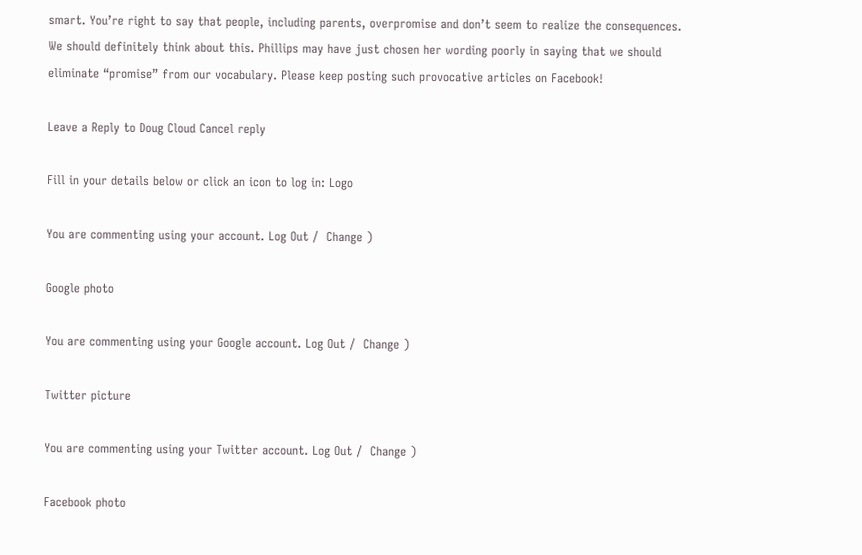smart. You’re right to say that people, including parents, overpromise and don’t seem to realize the consequences. We should definitely think about this. Phillips may have just chosen her wording poorly in saying that we should eliminate “promise” from our vocabulary. Please keep posting such provocative articles on Facebook!

Leave a Reply to Doug Cloud Cancel reply

Fill in your details below or click an icon to log in: Logo

You are commenting using your account. Log Out /  Change )

Google photo

You are commenting using your Google account. Log Out /  Change )

Twitter picture

You are commenting using your Twitter account. Log Out /  Change )

Facebook photo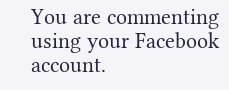You are commenting using your Facebook account.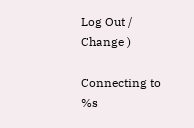Log Out /  Change )

Connecting to %s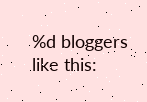%d bloggers like this: